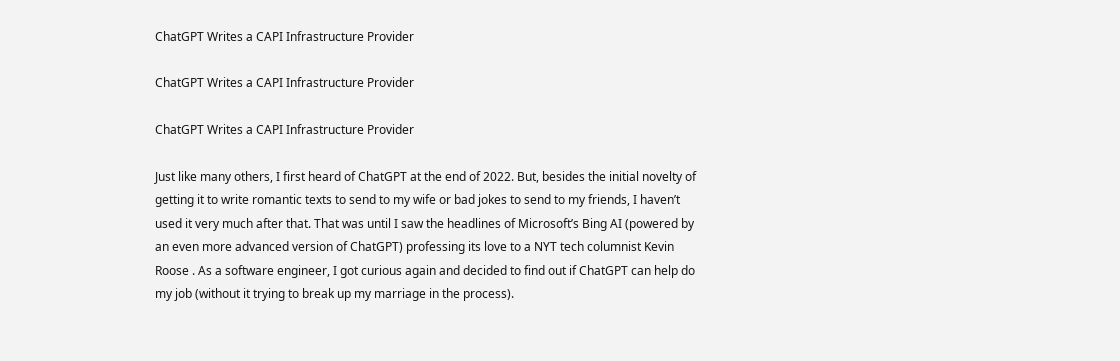ChatGPT Writes a CAPI Infrastructure Provider

ChatGPT Writes a CAPI Infrastructure Provider

ChatGPT Writes a CAPI Infrastructure Provider

Just like many others, I first heard of ChatGPT at the end of 2022. But, besides the initial novelty of getting it to write romantic texts to send to my wife or bad jokes to send to my friends, I haven’t used it very much after that. That was until I saw the headlines of Microsoft’s Bing AI (powered by an even more advanced version of ChatGPT) professing its love to a NYT tech columnist Kevin Roose . As a software engineer, I got curious again and decided to find out if ChatGPT can help do my job (without it trying to break up my marriage in the process).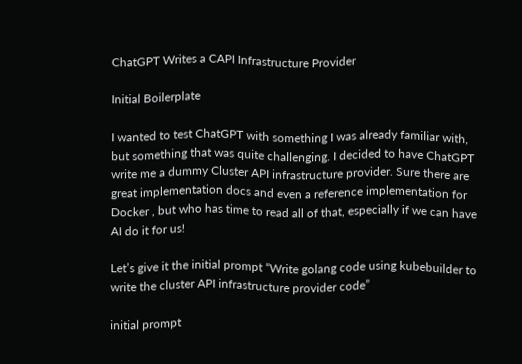ChatGPT Writes a CAPI Infrastructure Provider

Initial Boilerplate

I wanted to test ChatGPT with something I was already familiar with, but something that was quite challenging. I decided to have ChatGPT write me a dummy Cluster API infrastructure provider. Sure there are great implementation docs and even a reference implementation for Docker , but who has time to read all of that, especially if we can have AI do it for us!

Let’s give it the initial prompt “Write golang code using kubebuilder to write the cluster API infrastructure provider code”

initial prompt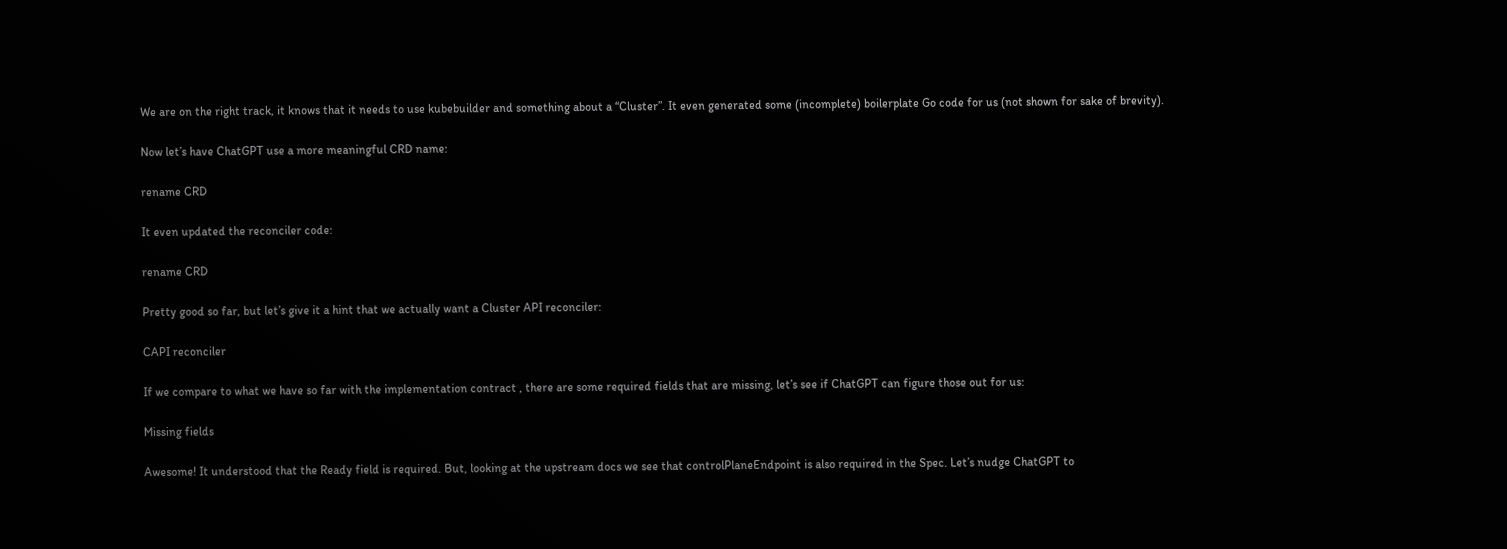We are on the right track, it knows that it needs to use kubebuilder and something about a “Cluster”. It even generated some (incomplete) boilerplate Go code for us (not shown for sake of brevity).

Now let’s have ChatGPT use a more meaningful CRD name:

rename CRD

It even updated the reconciler code:

rename CRD

Pretty good so far, but let’s give it a hint that we actually want a Cluster API reconciler:

CAPI reconciler

If we compare to what we have so far with the implementation contract , there are some required fields that are missing, let’s see if ChatGPT can figure those out for us:

Missing fields

Awesome! It understood that the Ready field is required. But, looking at the upstream docs we see that controlPlaneEndpoint is also required in the Spec. Let’s nudge ChatGPT to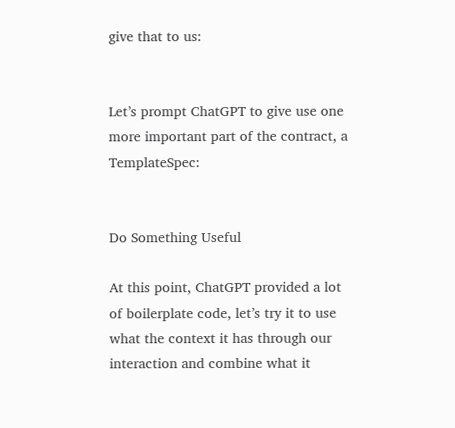give that to us:


Let’s prompt ChatGPT to give use one more important part of the contract, a TemplateSpec:


Do Something Useful

At this point, ChatGPT provided a lot of boilerplate code, let’s try it to use what the context it has through our interaction and combine what it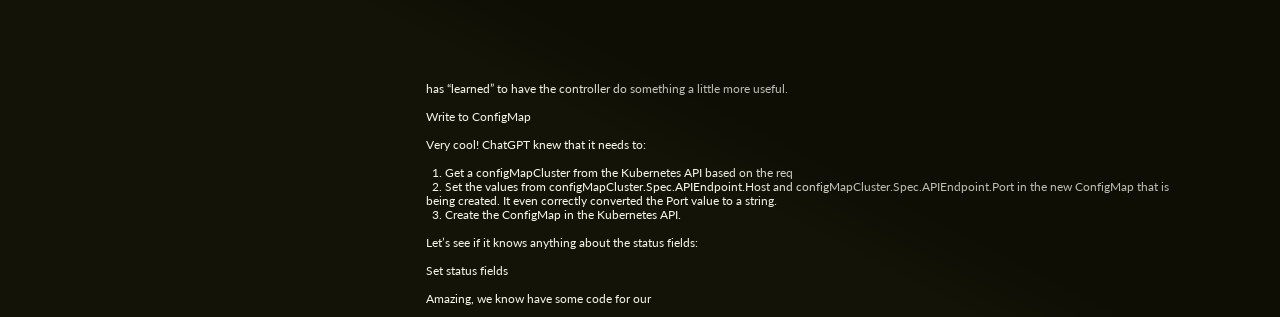has “learned” to have the controller do something a little more useful.

Write to ConfigMap

Very cool! ChatGPT knew that it needs to:

  1. Get a configMapCluster from the Kubernetes API based on the req
  2. Set the values from configMapCluster.Spec.APIEndpoint.Host and configMapCluster.Spec.APIEndpoint.Port in the new ConfigMap that is being created. It even correctly converted the Port value to a string.
  3. Create the ConfigMap in the Kubernetes API.

Let’s see if it knows anything about the status fields:

Set status fields

Amazing, we know have some code for our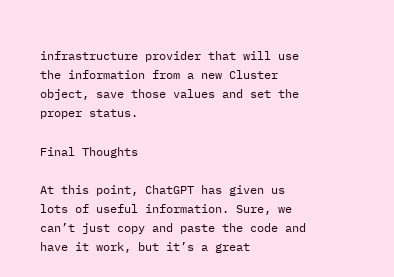infrastructure provider that will use the information from a new Cluster object, save those values and set the proper status.

Final Thoughts

At this point, ChatGPT has given us lots of useful information. Sure, we can’t just copy and paste the code and have it work, but it’s a great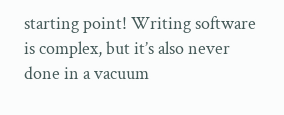starting point! Writing software is complex, but it’s also never done in a vacuum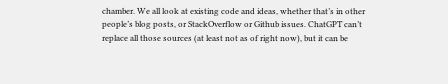chamber. We all look at existing code and ideas, whether that’s in other people’s blog posts, or StackOverflow or Github issues. ChatGPT can’t replace all those sources (at least not as of right now), but it can be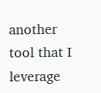another tool that I leverage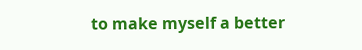to make myself a better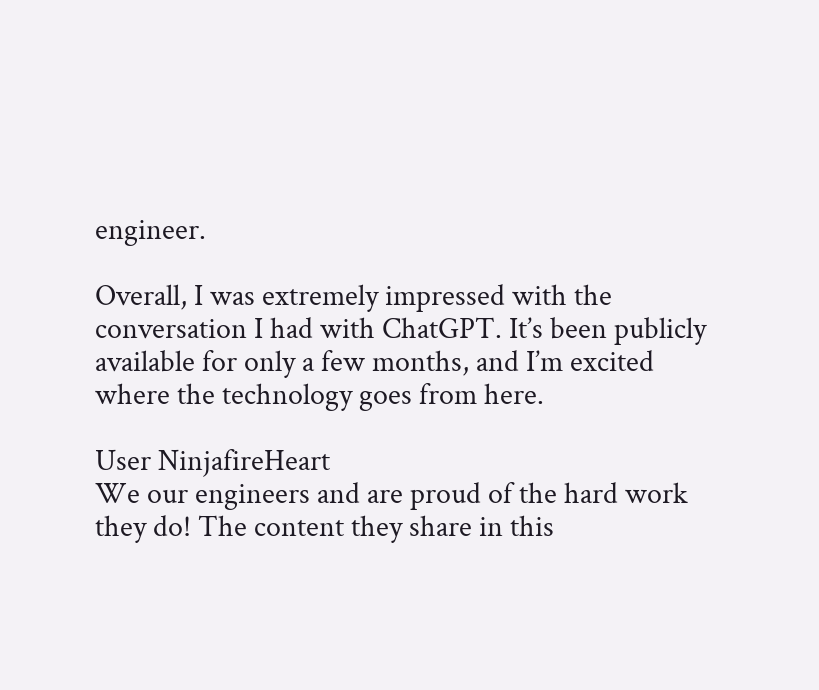engineer.

Overall, I was extremely impressed with the conversation I had with ChatGPT. It’s been publicly available for only a few months, and I’m excited where the technology goes from here.

User NinjafireHeart
We our engineers and are proud of the hard work they do! The content they share in this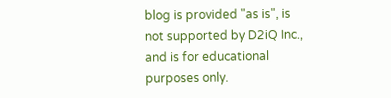blog is provided "as is", is not supported by D2iQ Inc., and is for educational purposes only.